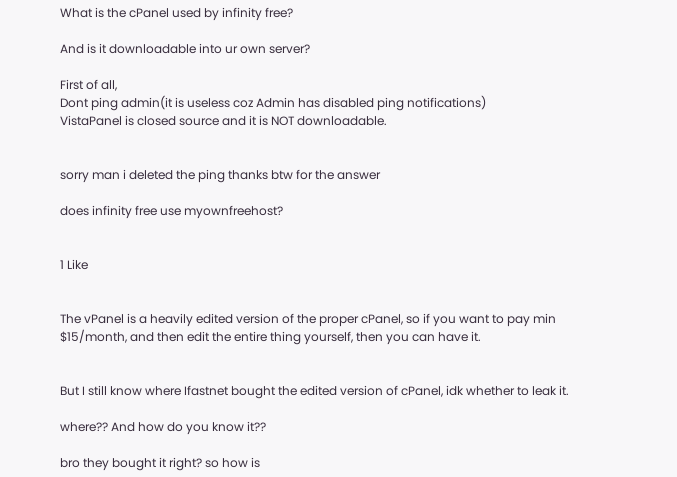What is the cPanel used by infinity free?

And is it downloadable into ur own server?

First of all,
Dont ping admin(it is useless coz Admin has disabled ping notifications)
VistaPanel is closed source and it is NOT downloadable.


sorry man i deleted the ping thanks btw for the answer

does infinity free use myownfreehost?


1 Like


The vPanel is a heavily edited version of the proper cPanel, so if you want to pay min $15/month, and then edit the entire thing yourself, then you can have it.


But I still know where Ifastnet bought the edited version of cPanel, idk whether to leak it.

where?? And how do you know it??

bro they bought it right? so how is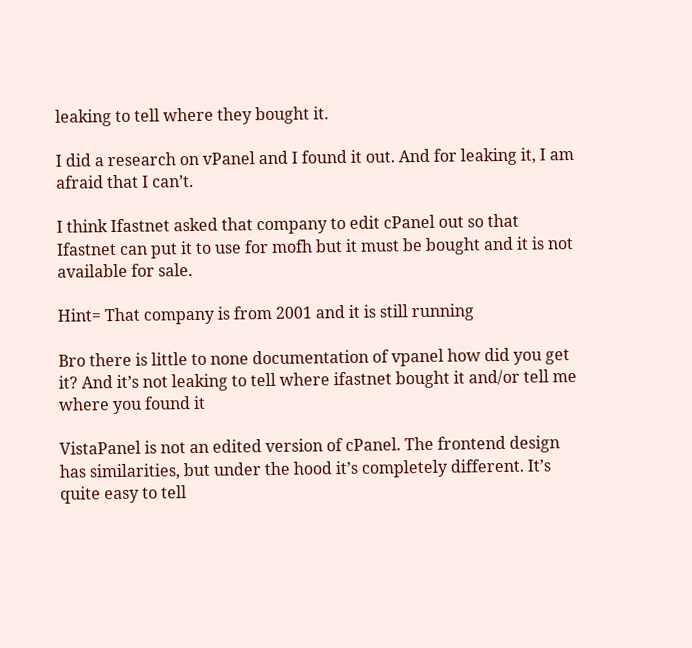leaking to tell where they bought it.

I did a research on vPanel and I found it out. And for leaking it, I am afraid that I can’t.

I think Ifastnet asked that company to edit cPanel out so that Ifastnet can put it to use for mofh but it must be bought and it is not available for sale.

Hint= That company is from 2001 and it is still running

Bro there is little to none documentation of vpanel how did you get it? And it’s not leaking to tell where ifastnet bought it and/or tell me where you found it

VistaPanel is not an edited version of cPanel. The frontend design has similarities, but under the hood it’s completely different. It’s quite easy to tell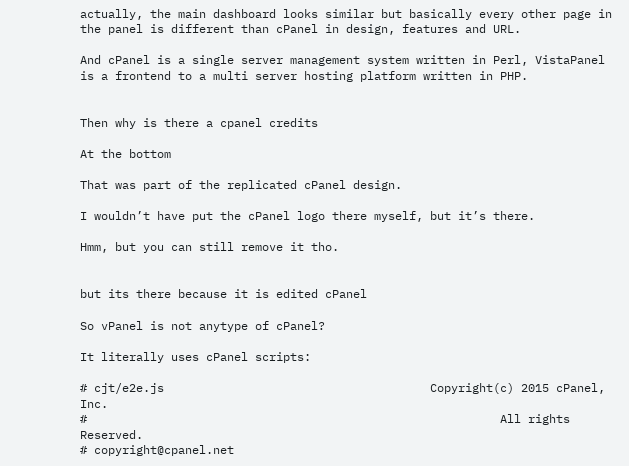actually, the main dashboard looks similar but basically every other page in the panel is different than cPanel in design, features and URL.

And cPanel is a single server management system written in Perl, VistaPanel is a frontend to a multi server hosting platform written in PHP.


Then why is there a cpanel credits

At the bottom

That was part of the replicated cPanel design.

I wouldn’t have put the cPanel logo there myself, but it’s there.

Hmm, but you can still remove it tho.


but its there because it is edited cPanel

So vPanel is not anytype of cPanel?

It literally uses cPanel scripts:

# cjt/e2e.js                                      Copyright(c) 2015 cPanel, Inc.
#                                                           All rights Reserved.
# copyright@cpanel.net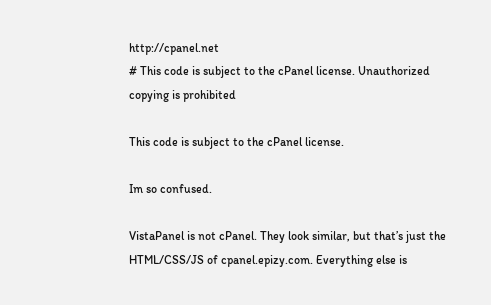http://cpanel.net
# This code is subject to the cPanel license. Unauthorized copying is prohibited

This code is subject to the cPanel license.

Im so confused.

VistaPanel is not cPanel. They look similar, but that’s just the HTML/CSS/JS of cpanel.epizy.com. Everything else is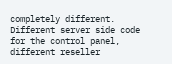completely different. Different server side code for the control panel, different reseller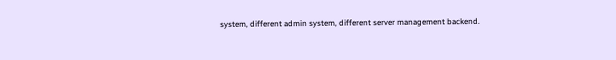system, different admin system, different server management backend.